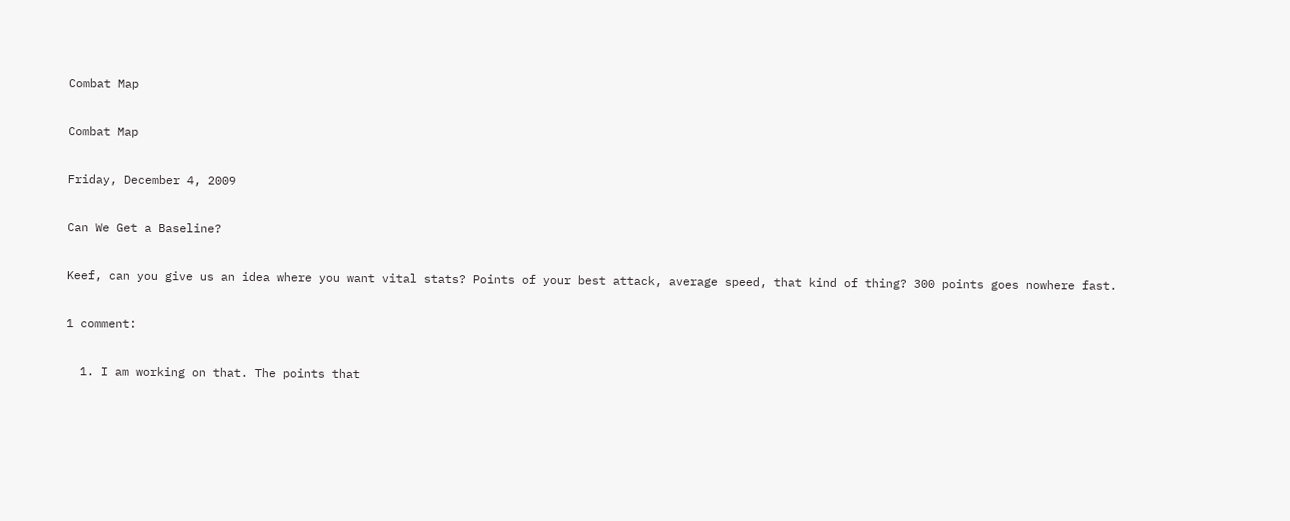Combat Map

Combat Map

Friday, December 4, 2009

Can We Get a Baseline?

Keef, can you give us an idea where you want vital stats? Points of your best attack, average speed, that kind of thing? 300 points goes nowhere fast.

1 comment:

  1. I am working on that. The points that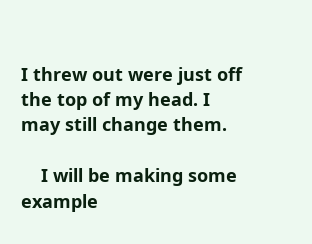I threw out were just off the top of my head. I may still change them.

    I will be making some example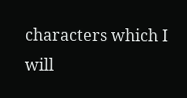characters which I will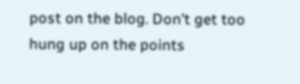post on the blog. Don't get too hung up on the points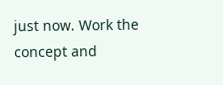just now. Work the concept and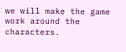we will make the game work around the characters.